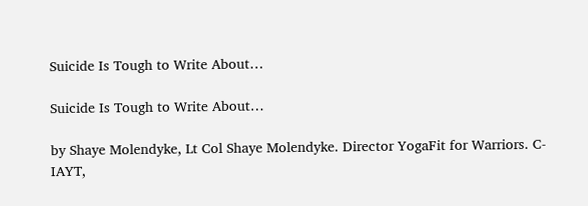Suicide Is Tough to Write About…

Suicide Is Tough to Write About…

by Shaye Molendyke, Lt Col Shaye Molendyke. Director YogaFit for Warriors. C-IAYT,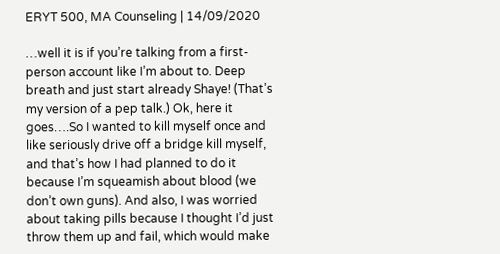ERYT 500, MA Counseling | 14/09/2020

…well it is if you’re talking from a first-person account like I’m about to. Deep breath and just start already Shaye! (That’s my version of a pep talk.) Ok, here it goes….So I wanted to kill myself once and like seriously drive off a bridge kill myself, and that’s how I had planned to do it because I’m squeamish about blood (we don’t own guns). And also, I was worried about taking pills because I thought I’d just throw them up and fail, which would make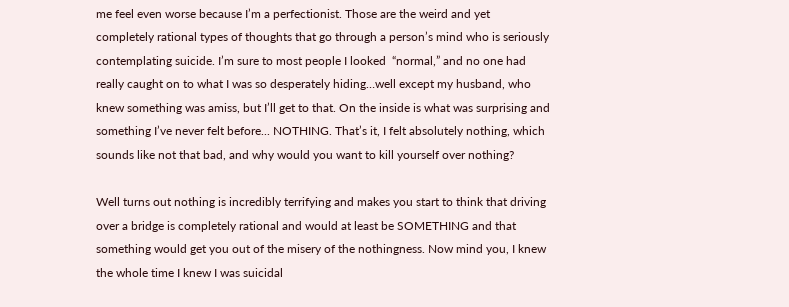me feel even worse because I’m a perfectionist. Those are the weird and yet completely rational types of thoughts that go through a person’s mind who is seriously contemplating suicide. I’m sure to most people I looked  “normal,” and no one had really caught on to what I was so desperately hiding…well except my husband, who knew something was amiss, but I’ll get to that. On the inside is what was surprising and something I’ve never felt before... NOTHING. That’s it, I felt absolutely nothing, which sounds like not that bad, and why would you want to kill yourself over nothing?

Well turns out nothing is incredibly terrifying and makes you start to think that driving over a bridge is completely rational and would at least be SOMETHING and that something would get you out of the misery of the nothingness. Now mind you, I knew the whole time I knew I was suicidal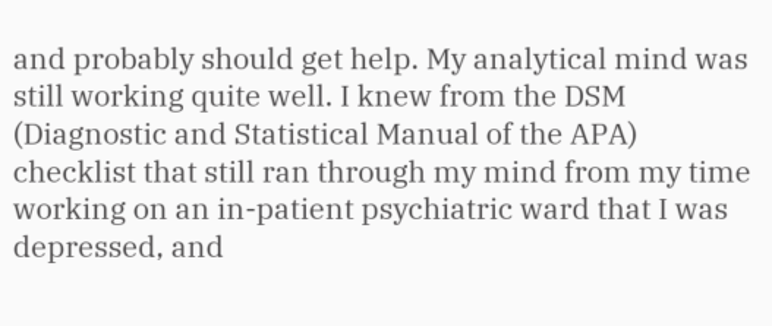and probably should get help. My analytical mind was still working quite well. I knew from the DSM (Diagnostic and Statistical Manual of the APA) checklist that still ran through my mind from my time working on an in-patient psychiatric ward that I was depressed, and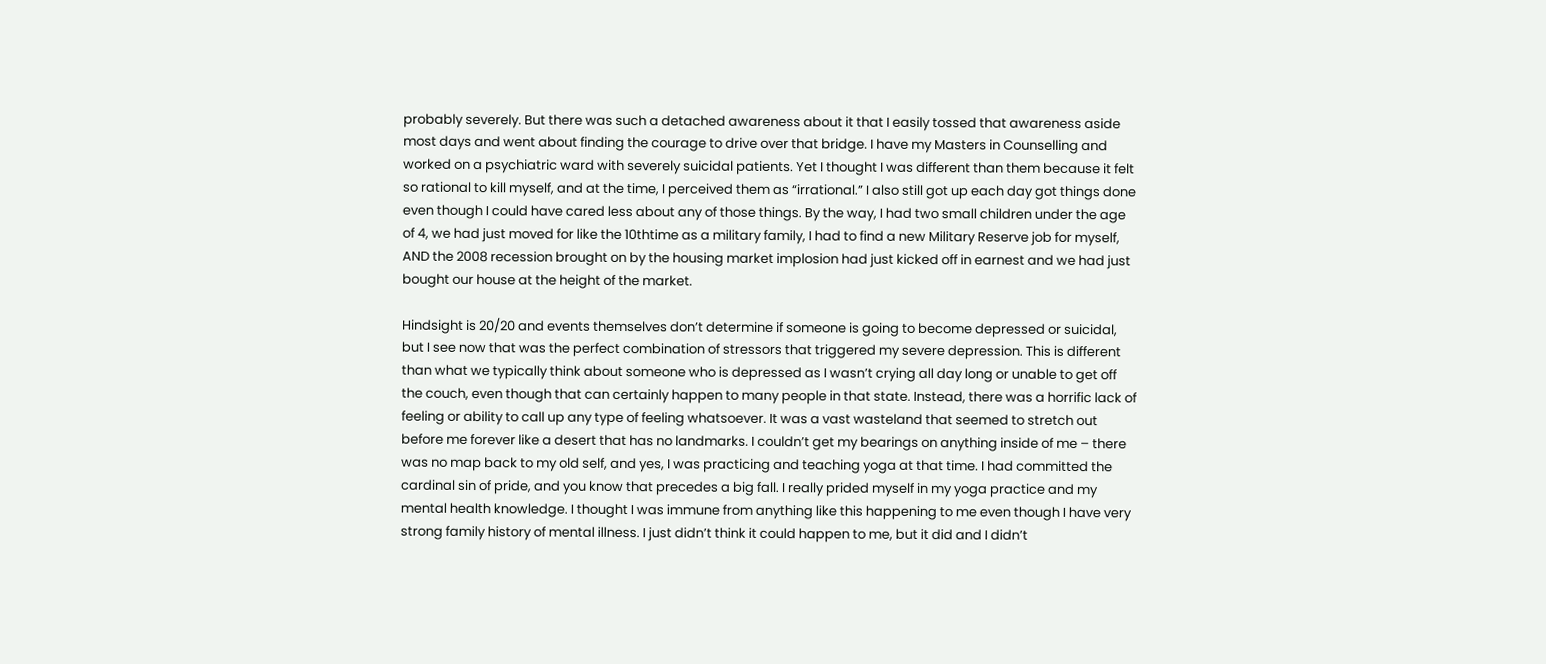probably severely. But there was such a detached awareness about it that I easily tossed that awareness aside most days and went about finding the courage to drive over that bridge. I have my Masters in Counselling and worked on a psychiatric ward with severely suicidal patients. Yet I thought I was different than them because it felt so rational to kill myself, and at the time, I perceived them as “irrational.” I also still got up each day got things done even though I could have cared less about any of those things. By the way, I had two small children under the age of 4, we had just moved for like the 10thtime as a military family, I had to find a new Military Reserve job for myself, AND the 2008 recession brought on by the housing market implosion had just kicked off in earnest and we had just bought our house at the height of the market.

Hindsight is 20/20 and events themselves don’t determine if someone is going to become depressed or suicidal, but I see now that was the perfect combination of stressors that triggered my severe depression. This is different than what we typically think about someone who is depressed as I wasn’t crying all day long or unable to get off the couch, even though that can certainly happen to many people in that state. Instead, there was a horrific lack of feeling or ability to call up any type of feeling whatsoever. It was a vast wasteland that seemed to stretch out before me forever like a desert that has no landmarks. I couldn’t get my bearings on anything inside of me – there was no map back to my old self, and yes, I was practicing and teaching yoga at that time. I had committed the cardinal sin of pride, and you know that precedes a big fall. I really prided myself in my yoga practice and my mental health knowledge. I thought I was immune from anything like this happening to me even though I have very strong family history of mental illness. I just didn’t think it could happen to me, but it did and I didn’t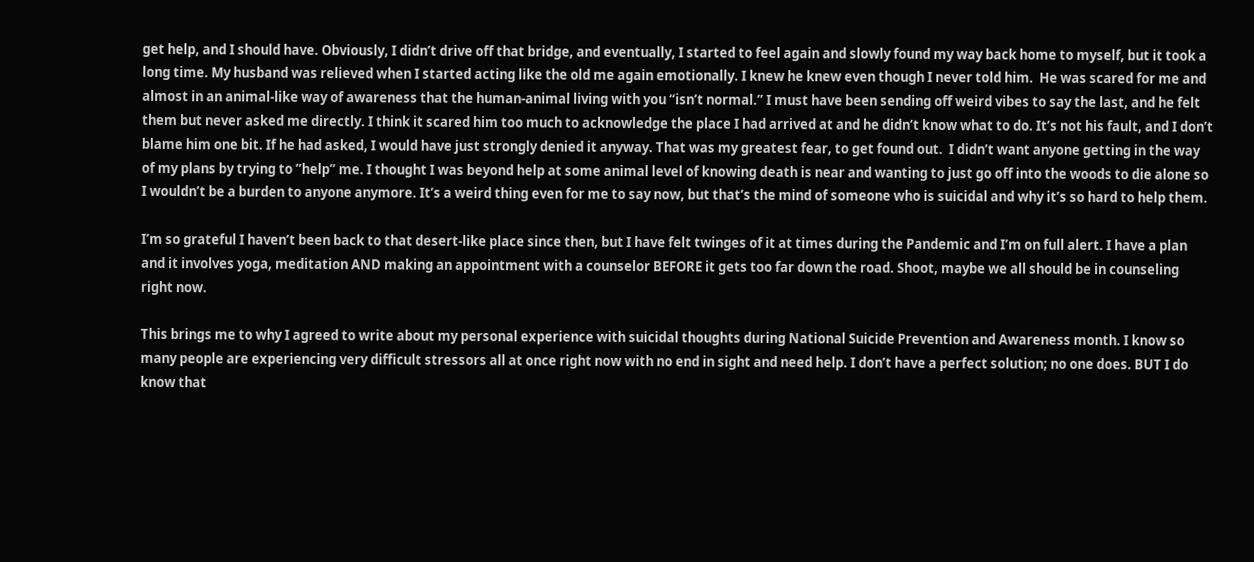get help, and I should have. Obviously, I didn’t drive off that bridge, and eventually, I started to feel again and slowly found my way back home to myself, but it took a long time. My husband was relieved when I started acting like the old me again emotionally. I knew he knew even though I never told him.  He was scared for me and almost in an animal-like way of awareness that the human-animal living with you “isn’t normal.” I must have been sending off weird vibes to say the last, and he felt them but never asked me directly. I think it scared him too much to acknowledge the place I had arrived at and he didn’t know what to do. It’s not his fault, and I don’t blame him one bit. If he had asked, I would have just strongly denied it anyway. That was my greatest fear, to get found out.  I didn’t want anyone getting in the way of my plans by trying to ”help” me. I thought I was beyond help at some animal level of knowing death is near and wanting to just go off into the woods to die alone so I wouldn’t be a burden to anyone anymore. It’s a weird thing even for me to say now, but that’s the mind of someone who is suicidal and why it’s so hard to help them.

I’m so grateful I haven’t been back to that desert-like place since then, but I have felt twinges of it at times during the Pandemic and I’m on full alert. I have a plan and it involves yoga, meditation AND making an appointment with a counselor BEFORE it gets too far down the road. Shoot, maybe we all should be in counseling right now.

This brings me to why I agreed to write about my personal experience with suicidal thoughts during National Suicide Prevention and Awareness month. I know so many people are experiencing very difficult stressors all at once right now with no end in sight and need help. I don’t have a perfect solution; no one does. BUT I do know that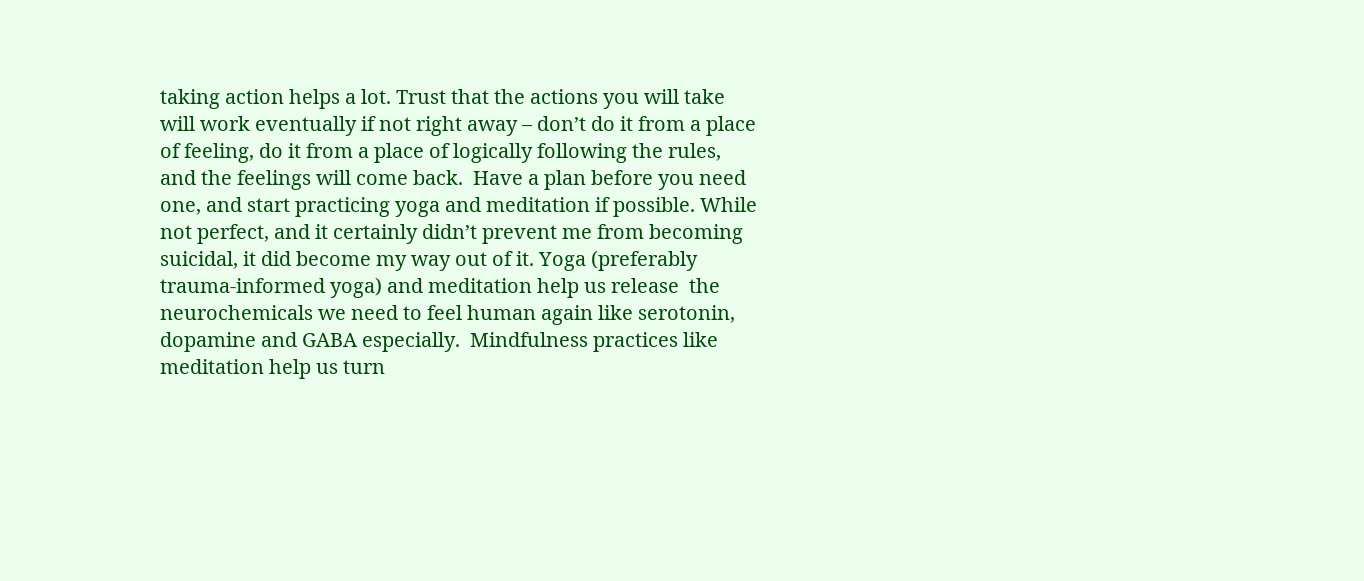taking action helps a lot. Trust that the actions you will take will work eventually if not right away – don’t do it from a place of feeling, do it from a place of logically following the rules, and the feelings will come back.  Have a plan before you need one, and start practicing yoga and meditation if possible. While not perfect, and it certainly didn’t prevent me from becoming suicidal, it did become my way out of it. Yoga (preferably trauma-informed yoga) and meditation help us release  the neurochemicals we need to feel human again like serotonin, dopamine and GABA especially.  Mindfulness practices like meditation help us turn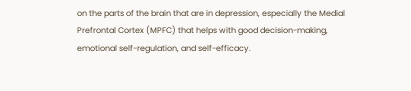on the parts of the brain that are in depression, especially the Medial Prefrontal Cortex (MPFC) that helps with good decision-making, emotional self-regulation, and self-efficacy.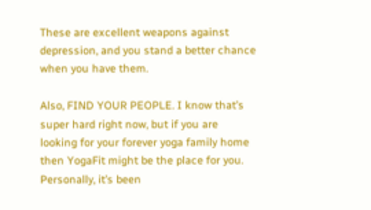These are excellent weapons against depression, and you stand a better chance when you have them.

Also, FIND YOUR PEOPLE. I know that’s super hard right now, but if you are looking for your forever yoga family home then YogaFit might be the place for you. Personally, it’s been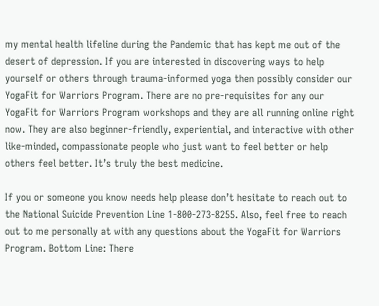my mental health lifeline during the Pandemic that has kept me out of the desert of depression. If you are interested in discovering ways to help yourself or others through trauma-informed yoga then possibly consider our YogaFit for Warriors Program. There are no pre-requisites for any our YogaFit for Warriors Program workshops and they are all running online right now. They are also beginner-friendly, experiential, and interactive with other like-minded, compassionate people who just want to feel better or help others feel better. It’s truly the best medicine.

If you or someone you know needs help please don’t hesitate to reach out to the National Suicide Prevention Line 1-800-273-8255. Also, feel free to reach out to me personally at with any questions about the YogaFit for Warriors Program. Bottom Line: There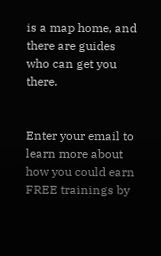is a map home, and there are guides who can get you there.


Enter your email to learn more about how you could earn FREE trainings by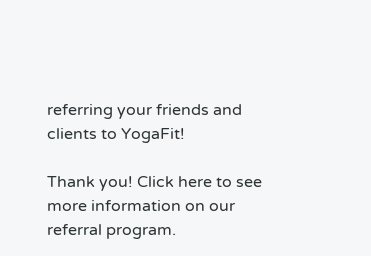referring your friends and clients to YogaFit!

Thank you! Click here to see more information on our referral program.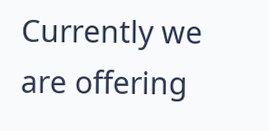Currently we are offering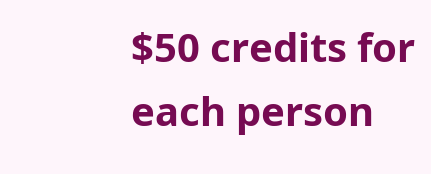$50 credits for each person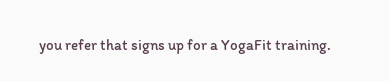you refer that signs up for a YogaFit training.